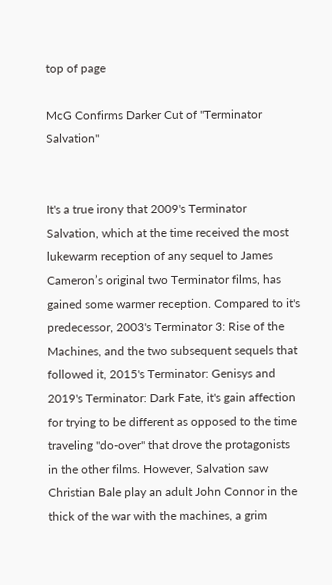top of page

McG Confirms Darker Cut of "Terminator Salvation"


It's a true irony that 2009's Terminator Salvation, which at the time received the most lukewarm reception of any sequel to James Cameron’s original two Terminator films, has gained some warmer reception. Compared to it's predecessor, 2003's Terminator 3: Rise of the Machines, and the two subsequent sequels that followed it, 2015's Terminator: Genisys and 2019's Terminator: Dark Fate, it's gain affection for trying to be different as opposed to the time traveling "do-over" that drove the protagonists in the other films. However, Salvation saw Christian Bale play an adult John Connor in the thick of the war with the machines, a grim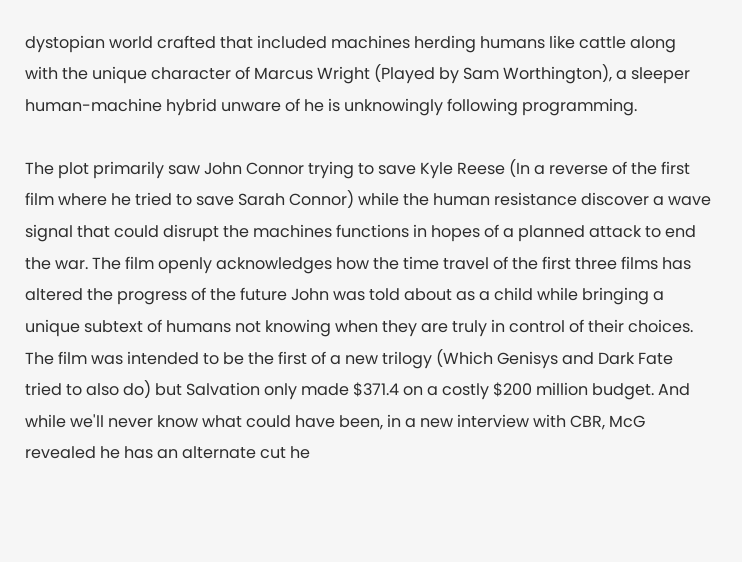dystopian world crafted that included machines herding humans like cattle along with the unique character of Marcus Wright (Played by Sam Worthington), a sleeper human-machine hybrid unware of he is unknowingly following programming.

The plot primarily saw John Connor trying to save Kyle Reese (In a reverse of the first film where he tried to save Sarah Connor) while the human resistance discover a wave signal that could disrupt the machines functions in hopes of a planned attack to end the war. The film openly acknowledges how the time travel of the first three films has altered the progress of the future John was told about as a child while bringing a unique subtext of humans not knowing when they are truly in control of their choices. The film was intended to be the first of a new trilogy (Which Genisys and Dark Fate tried to also do) but Salvation only made $371.4 on a costly $200 million budget. And while we'll never know what could have been, in a new interview with CBR, McG revealed he has an alternate cut he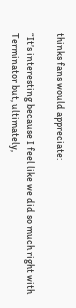thinks fans would appreciate:

“It’s interesting because I feel like we did so much right with Terminator but, ultimately,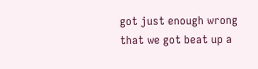got just enough wrong that we got beat up a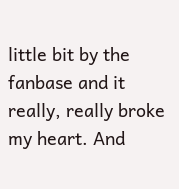little bit by the fanbase and it really, really broke my heart. And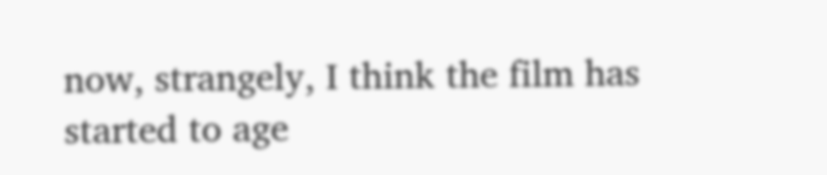now, strangely, I think the film has started to age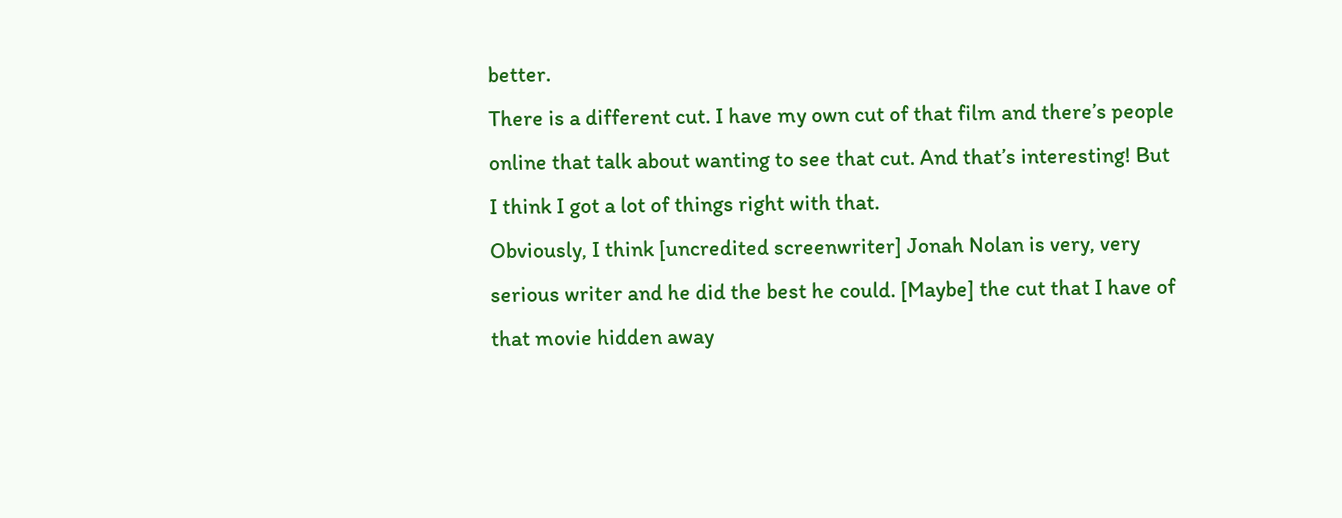better.
There is a different cut. I have my own cut of that film and there’s people online that talk about wanting to see that cut. And that’s interesting! But I think I got a lot of things right with that.
Obviously, I think [uncredited screenwriter] Jonah Nolan is very, very serious writer and he did the best he could. [Maybe] the cut that I have of that movie hidden away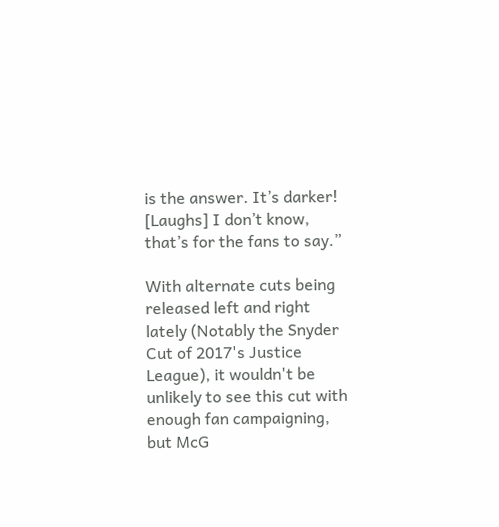is the answer. It’s darker! [Laughs] I don’t know, that’s for the fans to say.”

With alternate cuts being released left and right lately (Notably the Snyder Cut of 2017's Justice League), it wouldn't be unlikely to see this cut with enough fan campaigning, but McG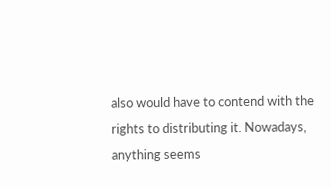also would have to contend with the rights to distributing it. Nowadays, anything seems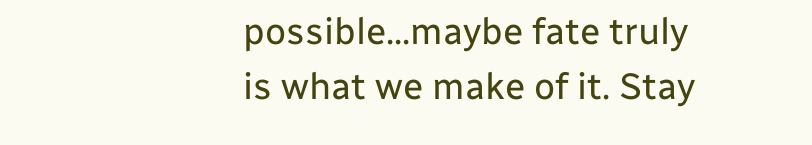possible...maybe fate truly is what we make of it. Stay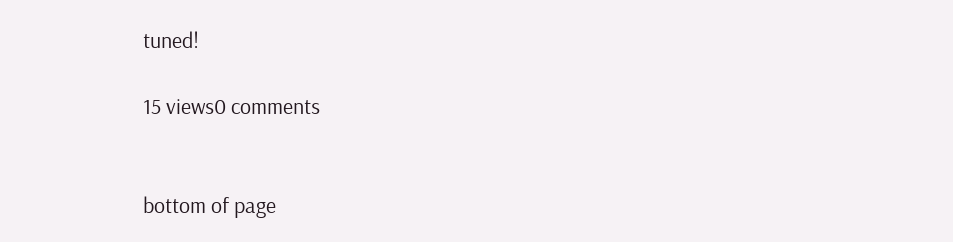tuned!

15 views0 comments


bottom of page